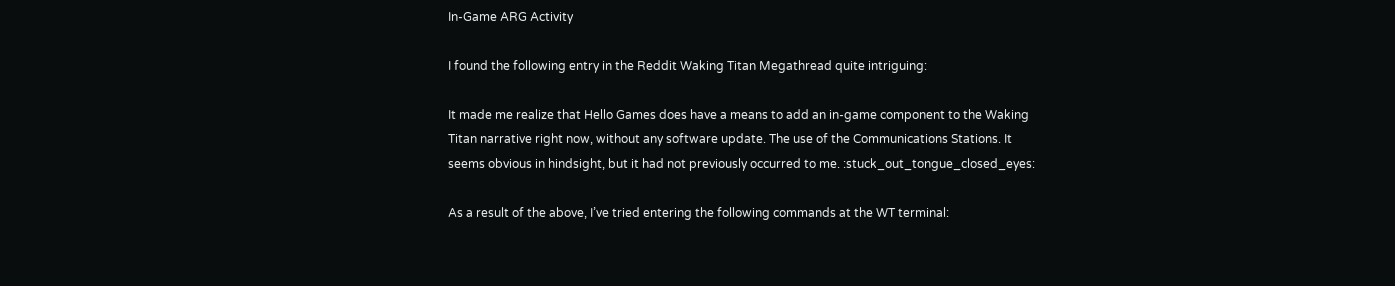In-Game ARG Activity

I found the following entry in the Reddit Waking Titan Megathread quite intriguing:

It made me realize that Hello Games does have a means to add an in-game component to the Waking Titan narrative right now, without any software update. The use of the Communications Stations. It seems obvious in hindsight, but it had not previously occurred to me. :stuck_out_tongue_closed_eyes:

As a result of the above, I’ve tried entering the following commands at the WT terminal: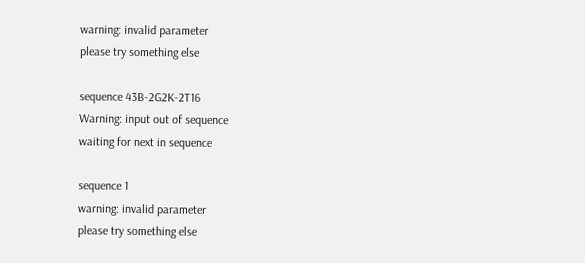warning: invalid parameter
please try something else

sequence 43B-2G2K-2T16
Warning: input out of sequence
waiting for next in sequence

sequence 1
warning: invalid parameter
please try something else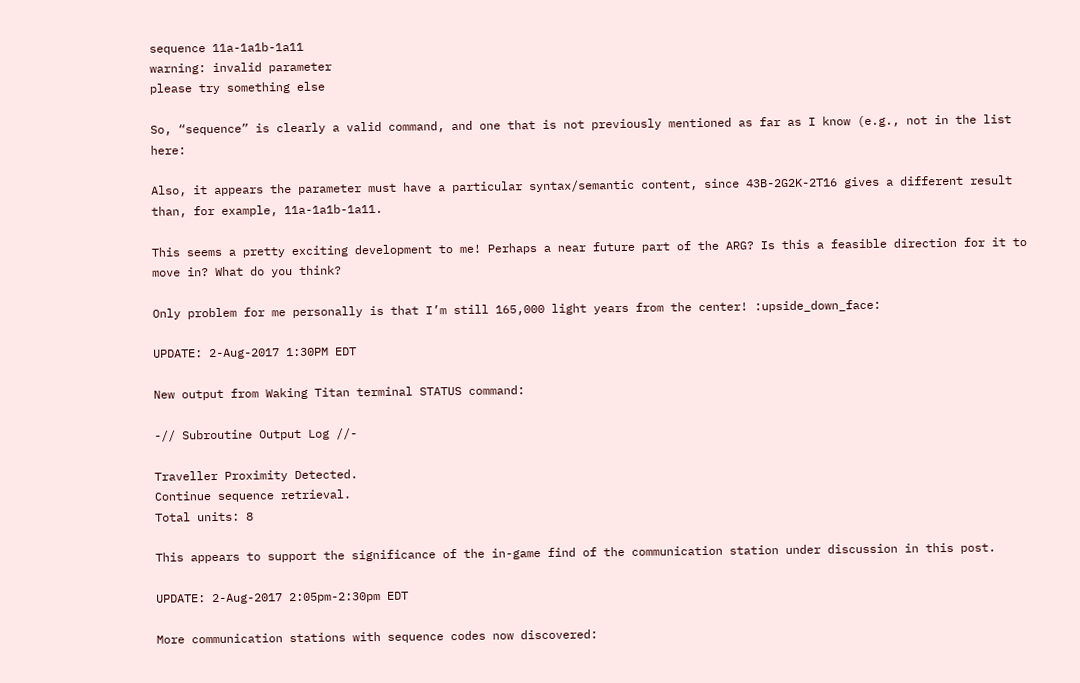sequence 11a-1a1b-1a11
warning: invalid parameter
please try something else

So, “sequence” is clearly a valid command, and one that is not previously mentioned as far as I know (e.g., not in the list here:

Also, it appears the parameter must have a particular syntax/semantic content, since 43B-2G2K-2T16 gives a different result than, for example, 11a-1a1b-1a11.

This seems a pretty exciting development to me! Perhaps a near future part of the ARG? Is this a feasible direction for it to move in? What do you think?

Only problem for me personally is that I’m still 165,000 light years from the center! :upside_down_face:

UPDATE: 2-Aug-2017 1:30PM EDT

New output from Waking Titan terminal STATUS command:

-// Subroutine Output Log //-

Traveller Proximity Detected.
Continue sequence retrieval.
Total units: 8

This appears to support the significance of the in-game find of the communication station under discussion in this post.

UPDATE: 2-Aug-2017 2:05pm-2:30pm EDT

More communication stations with sequence codes now discovered: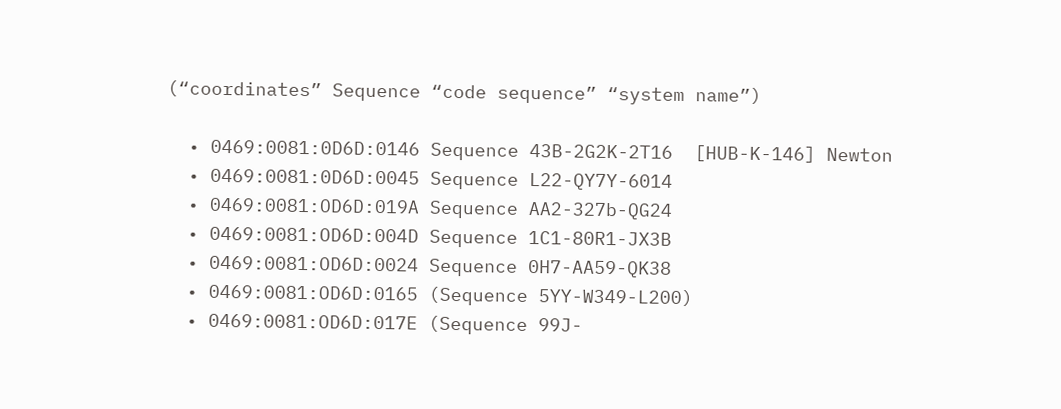(“coordinates” Sequence “code sequence” “system name”)

  • 0469:0081:0D6D:0146 Sequence 43B-2G2K-2T16  [HUB-K-146] Newton
  • 0469:0081:0D6D:0045 Sequence L22-QY7Y-6014
  • 0469:0081:OD6D:019A Sequence AA2-327b-QG24
  • 0469:0081:OD6D:004D Sequence 1C1-80R1-JX3B
  • 0469:0081:OD6D:0024 Sequence 0H7-AA59-QK38
  • 0469:0081:OD6D:0165 (Sequence 5YY-W349-L200)
  • 0469:0081:OD6D:017E (Sequence 99J-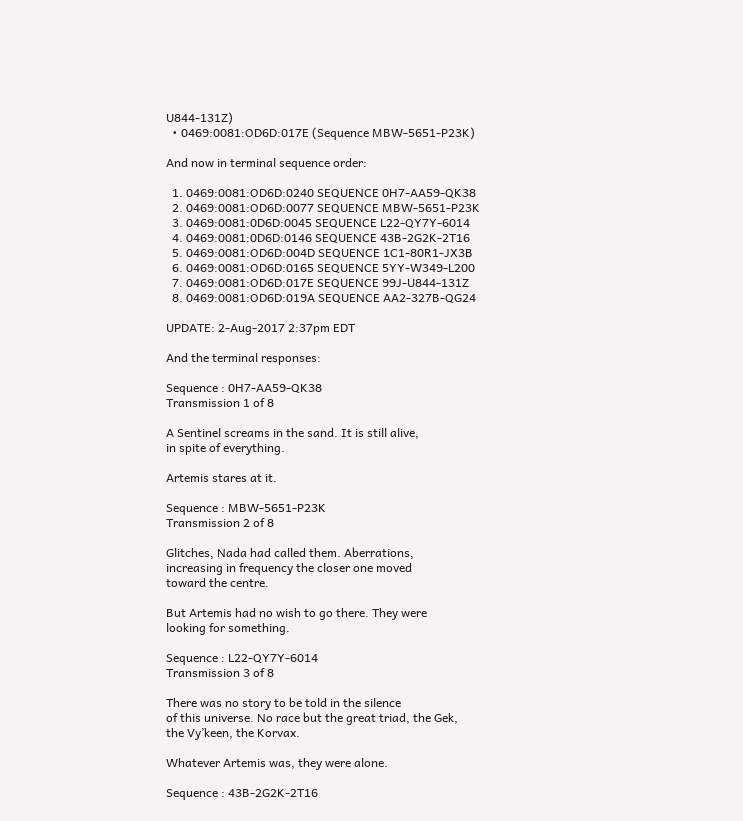U844-131Z)
  • 0469:0081:OD6D:017E (Sequence MBW-5651-P23K)

And now in terminal sequence order:

  1. 0469:0081:OD6D:0240 SEQUENCE 0H7-AA59-QK38
  2. 0469:0081:OD6D:0077 SEQUENCE MBW-5651-P23K
  3. 0469:0081:0D6D:0045 SEQUENCE L22-QY7Y-6014
  4. 0469:0081:0D6D:0146 SEQUENCE 43B-2G2K-2T16
  5. 0469:0081:OD6D:004D SEQUENCE 1C1-80R1-JX3B
  6. 0469:0081:OD6D:0165 SEQUENCE 5YY-W349-L200
  7. 0469:0081:OD6D:017E SEQUENCE 99J-U844-131Z
  8. 0469:0081:OD6D:019A SEQUENCE AA2-327B-QG24

UPDATE: 2-Aug-2017 2:37pm EDT

And the terminal responses:

Sequence : 0H7-AA59-QK38
Transmission 1 of 8

A Sentinel screams in the sand. It is still alive,
in spite of everything.

Artemis stares at it.

Sequence : MBW-5651-P23K
Transmission 2 of 8

Glitches, Nada had called them. Aberrations,
increasing in frequency the closer one moved
toward the centre.

But Artemis had no wish to go there. They were
looking for something.

Sequence : L22-QY7Y-6014
Transmission 3 of 8

There was no story to be told in the silence
of this universe. No race but the great triad, the Gek,
the Vy’keen, the Korvax.

Whatever Artemis was, they were alone.

Sequence : 43B-2G2K-2T16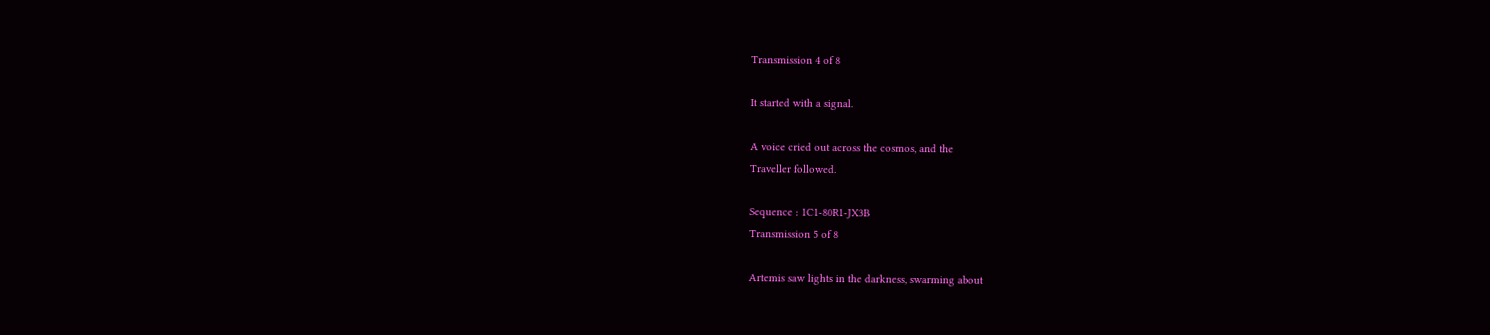Transmission 4 of 8

It started with a signal.

A voice cried out across the cosmos, and the
Traveller followed.

Sequence : 1C1-80R1-JX3B
Transmission 5 of 8

Artemis saw lights in the darkness, swarming about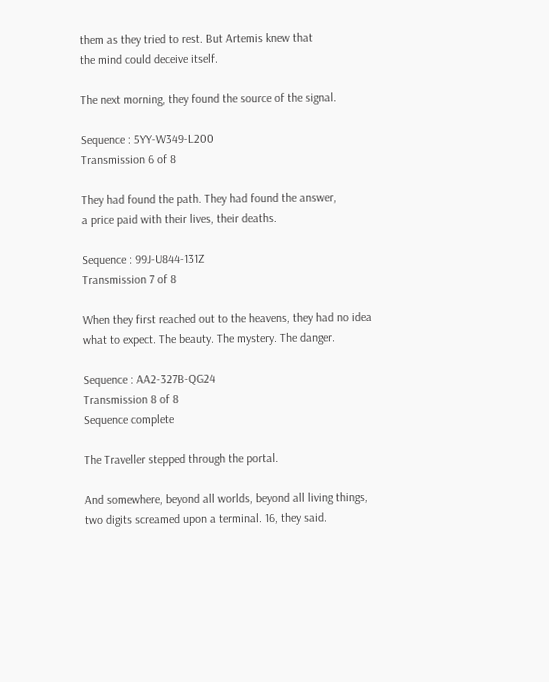them as they tried to rest. But Artemis knew that
the mind could deceive itself.

The next morning, they found the source of the signal.

Sequence : 5YY-W349-L200
Transmission 6 of 8

They had found the path. They had found the answer,
a price paid with their lives, their deaths.

Sequence : 99J-U844-131Z
Transmission 7 of 8

When they first reached out to the heavens, they had no idea
what to expect. The beauty. The mystery. The danger.

Sequence : AA2-327B-QG24
Transmission 8 of 8
Sequence complete

The Traveller stepped through the portal.

And somewhere, beyond all worlds, beyond all living things,
two digits screamed upon a terminal. 16, they said.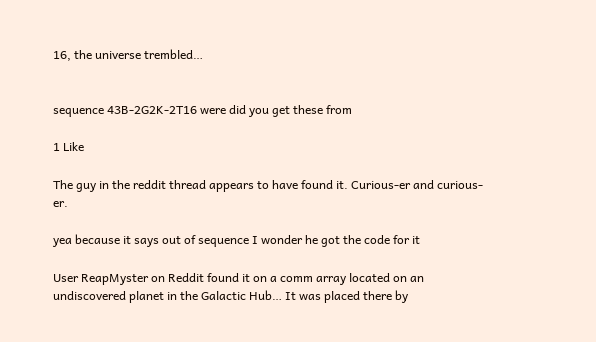16, the universe trembled…


sequence 43B-2G2K-2T16 were did you get these from

1 Like

The guy in the reddit thread appears to have found it. Curious-er and curious-er.

yea because it says out of sequence I wonder he got the code for it

User ReapMyster on Reddit found it on a comm array located on an undiscovered planet in the Galactic Hub… It was placed there by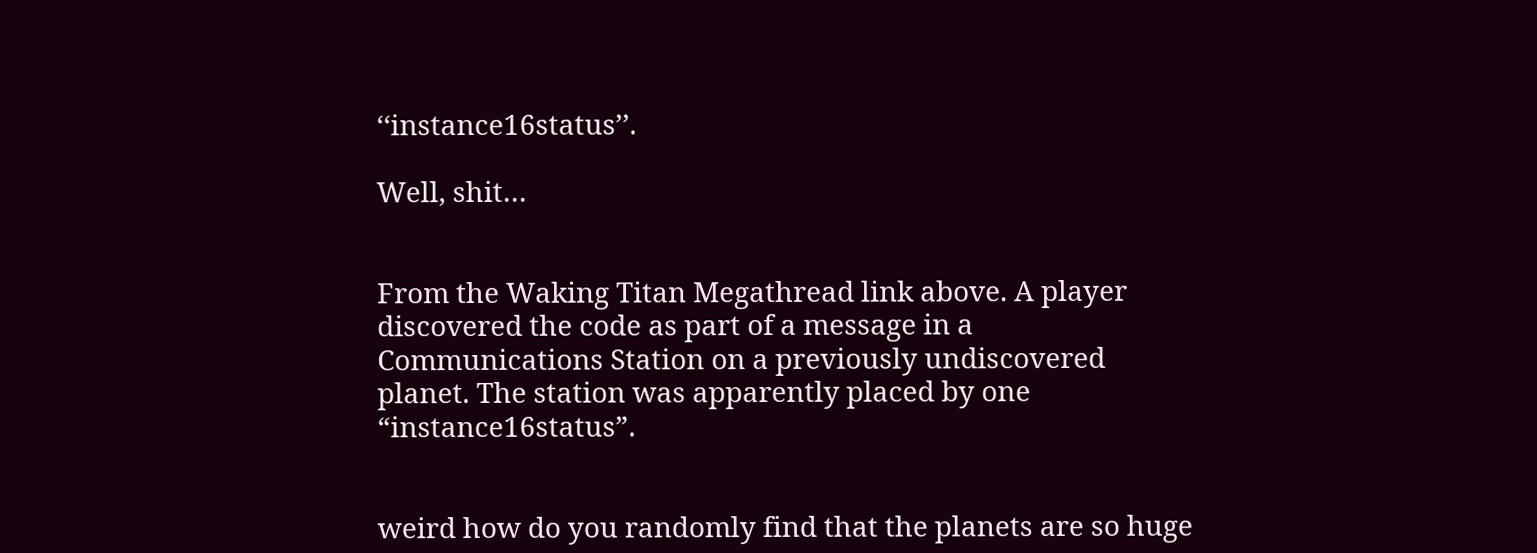‘‘instance16status’’.

Well, shit…


From the Waking Titan Megathread link above. A player discovered the code as part of a message in a Communications Station on a previously undiscovered planet. The station was apparently placed by one “instance16status”.


weird how do you randomly find that the planets are so huge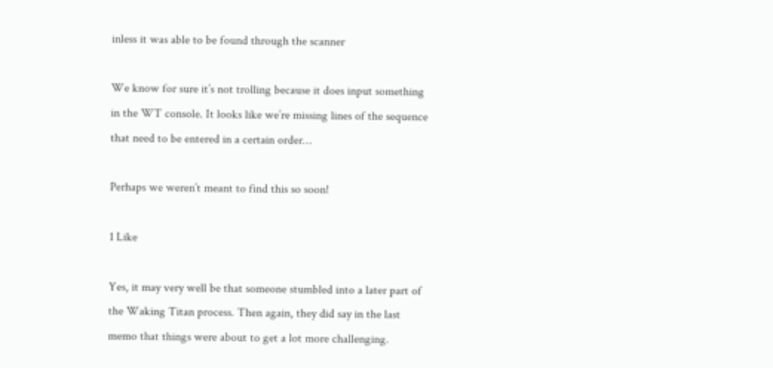inless it was able to be found through the scanner

We know for sure it’s not trolling because it does input something in the WT console. It looks like we’re missing lines of the sequence that need to be entered in a certain order…

Perhaps we weren’t meant to find this so soon!

1 Like

Yes, it may very well be that someone stumbled into a later part of the Waking Titan process. Then again, they did say in the last memo that things were about to get a lot more challenging.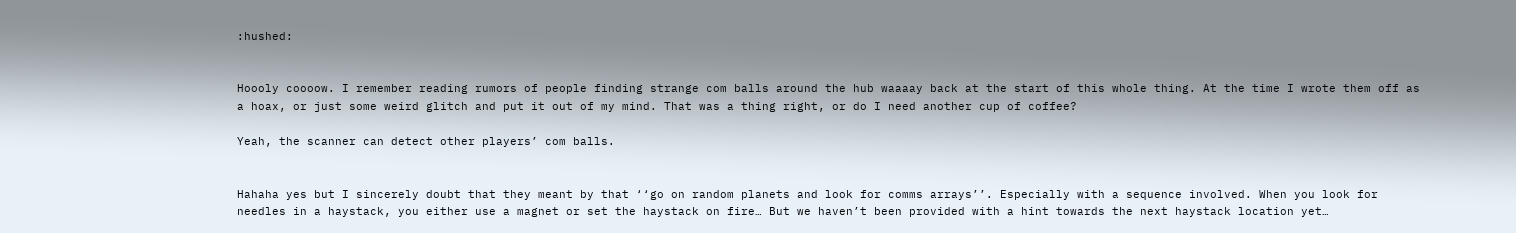:hushed:


Hoooly coooow. I remember reading rumors of people finding strange com balls around the hub waaaay back at the start of this whole thing. At the time I wrote them off as a hoax, or just some weird glitch and put it out of my mind. That was a thing right, or do I need another cup of coffee?

Yeah, the scanner can detect other players’ com balls.


Hahaha yes but I sincerely doubt that they meant by that ‘‘go on random planets and look for comms arrays’’. Especially with a sequence involved. When you look for needles in a haystack, you either use a magnet or set the haystack on fire… But we haven’t been provided with a hint towards the next haystack location yet…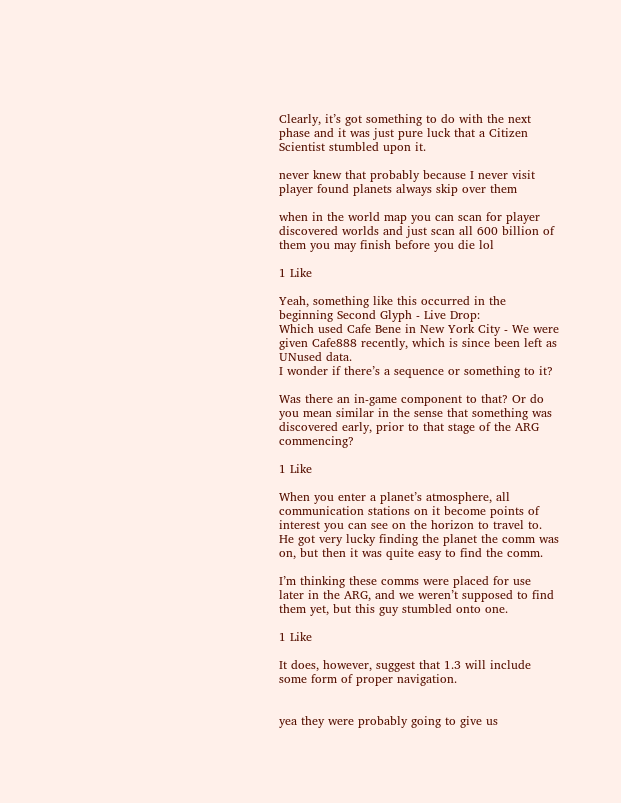Clearly, it’s got something to do with the next phase and it was just pure luck that a Citizen Scientist stumbled upon it.

never knew that probably because I never visit player found planets always skip over them

when in the world map you can scan for player discovered worlds and just scan all 600 billion of them you may finish before you die lol

1 Like

Yeah, something like this occurred in the beginning Second Glyph - Live Drop:
Which used Cafe Bene in New York City - We were given Cafe888 recently, which is since been left as UNused data.
I wonder if there’s a sequence or something to it?

Was there an in-game component to that? Or do you mean similar in the sense that something was discovered early, prior to that stage of the ARG commencing?

1 Like

When you enter a planet’s atmosphere, all communication stations on it become points of interest you can see on the horizon to travel to. He got very lucky finding the planet the comm was on, but then it was quite easy to find the comm.

I’m thinking these comms were placed for use later in the ARG, and we weren’t supposed to find them yet, but this guy stumbled onto one.

1 Like

It does, however, suggest that 1.3 will include some form of proper navigation.


yea they were probably going to give us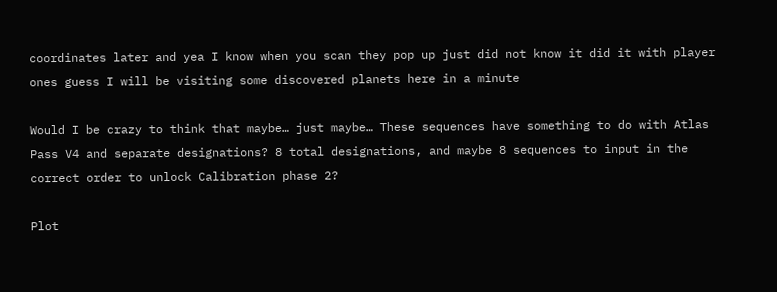coordinates later and yea I know when you scan they pop up just did not know it did it with player ones guess I will be visiting some discovered planets here in a minute

Would I be crazy to think that maybe… just maybe… These sequences have something to do with Atlas Pass V4 and separate designations? 8 total designations, and maybe 8 sequences to input in the correct order to unlock Calibration phase 2?

Plot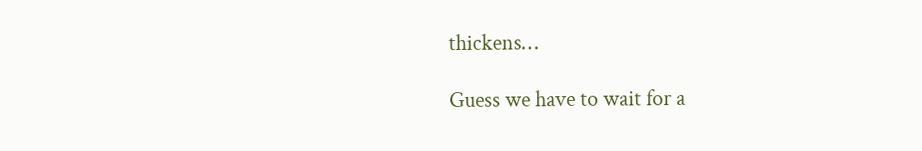thickens…

Guess we have to wait for a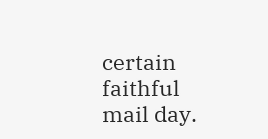certain faithful mail day.